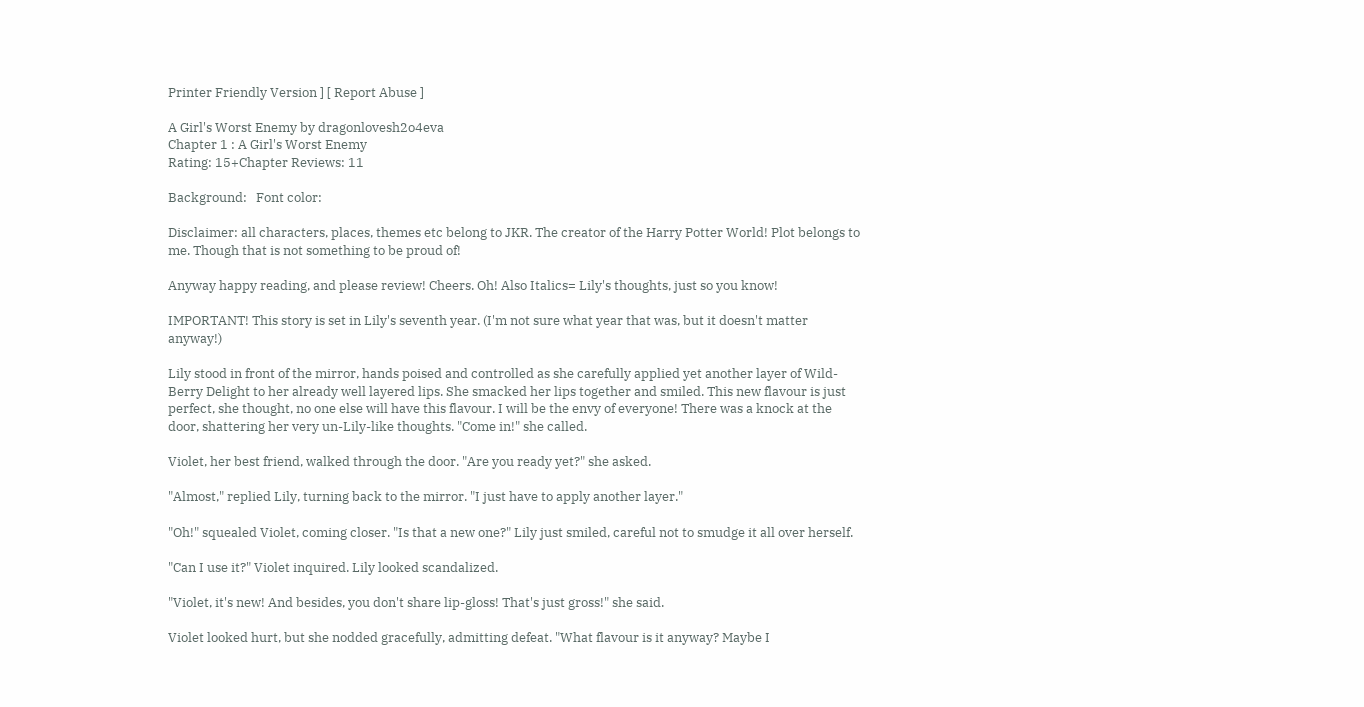Printer Friendly Version ] [ Report Abuse ]

A Girl's Worst Enemy by dragonlovesh2o4eva
Chapter 1 : A Girl's Worst Enemy
Rating: 15+Chapter Reviews: 11

Background:   Font color:

Disclaimer: all characters, places, themes etc belong to JKR. The creator of the Harry Potter World! Plot belongs to me. Though that is not something to be proud of!

Anyway happy reading, and please review! Cheers. Oh! Also Italics= Lily's thoughts, just so you know!

IMPORTANT! This story is set in Lily's seventh year. (I'm not sure what year that was, but it doesn't matter anyway!)

Lily stood in front of the mirror, hands poised and controlled as she carefully applied yet another layer of Wild-Berry Delight to her already well layered lips. She smacked her lips together and smiled. This new flavour is just perfect, she thought, no one else will have this flavour. I will be the envy of everyone! There was a knock at the door, shattering her very un-Lily-like thoughts. "Come in!" she called.

Violet, her best friend, walked through the door. "Are you ready yet?" she asked.

"Almost," replied Lily, turning back to the mirror. "I just have to apply another layer."

"Oh!" squealed Violet, coming closer. "Is that a new one?" Lily just smiled, careful not to smudge it all over herself.

"Can I use it?" Violet inquired. Lily looked scandalized.

"Violet, it's new! And besides, you don't share lip-gloss! That's just gross!" she said.

Violet looked hurt, but she nodded gracefully, admitting defeat. "What flavour is it anyway? Maybe I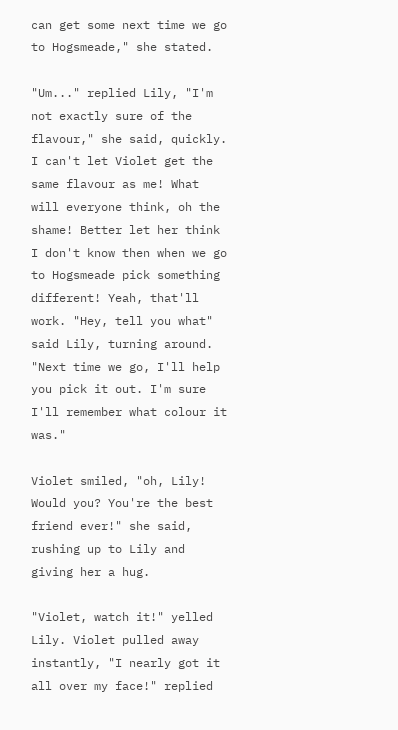can get some next time we go to Hogsmeade," she stated.

"Um..." replied Lily, "I'm not exactly sure of the flavour," she said, quickly. I can't let Violet get the same flavour as me! What will everyone think, oh the shame! Better let her think I don't know then when we go to Hogsmeade pick something different! Yeah, that'll work. "Hey, tell you what" said Lily, turning around. "Next time we go, I'll help you pick it out. I'm sure I'll remember what colour it was."

Violet smiled, "oh, Lily! Would you? You're the best friend ever!" she said, rushing up to Lily and giving her a hug.

"Violet, watch it!" yelled Lily. Violet pulled away instantly, "I nearly got it all over my face!" replied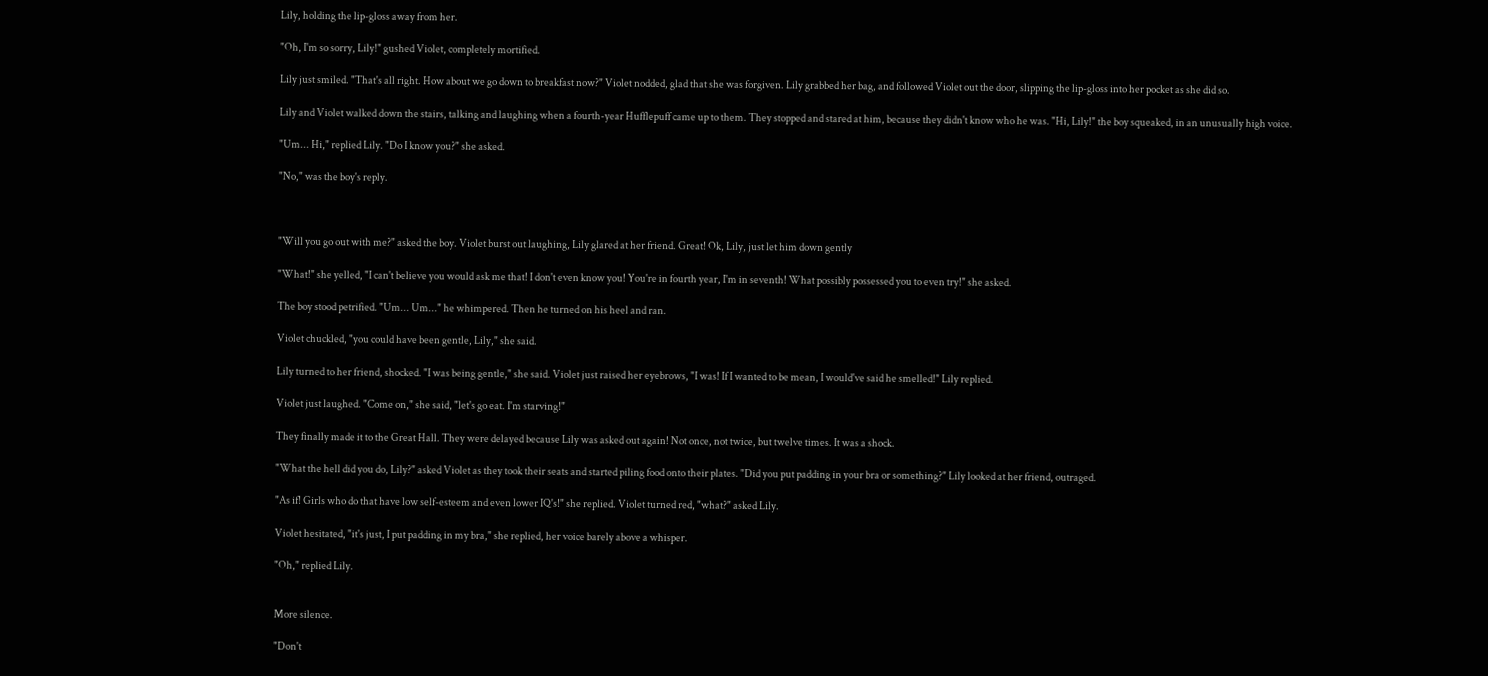Lily, holding the lip-gloss away from her.

"Oh, I'm so sorry, Lily!" gushed Violet, completely mortified.

Lily just smiled. "That's all right. How about we go down to breakfast now?" Violet nodded, glad that she was forgiven. Lily grabbed her bag, and followed Violet out the door, slipping the lip-gloss into her pocket as she did so.

Lily and Violet walked down the stairs, talking and laughing when a fourth-year Hufflepuff came up to them. They stopped and stared at him, because they didn't know who he was. "Hi, Lily!" the boy squeaked, in an unusually high voice.

"Um... Hi," replied Lily. "Do I know you?" she asked.

"No," was the boy's reply.



"Will you go out with me?" asked the boy. Violet burst out laughing, Lily glared at her friend. Great! Ok, Lily, just let him down gently

"What!" she yelled, "I can't believe you would ask me that! I don't even know you! You're in fourth year, I'm in seventh! What possibly possessed you to even try!" she asked.

The boy stood petrified. "Um... Um..." he whimpered. Then he turned on his heel and ran.

Violet chuckled, "you could have been gentle, Lily," she said.

Lily turned to her friend, shocked. "I was being gentle," she said. Violet just raised her eyebrows, "I was! If I wanted to be mean, I would've said he smelled!" Lily replied.

Violet just laughed. "Come on," she said, "let's go eat. I'm starving!"

They finally made it to the Great Hall. They were delayed because Lily was asked out again! Not once, not twice, but twelve times. It was a shock.

"What the hell did you do, Lily?" asked Violet as they took their seats and started piling food onto their plates. "Did you put padding in your bra or something?" Lily looked at her friend, outraged.

"As if! Girls who do that have low self-esteem and even lower IQ's!" she replied. Violet turned red, "what?" asked Lily.

Violet hesitated, "it's just, I put padding in my bra," she replied, her voice barely above a whisper.

"Oh," replied Lily.


More silence.

"Don't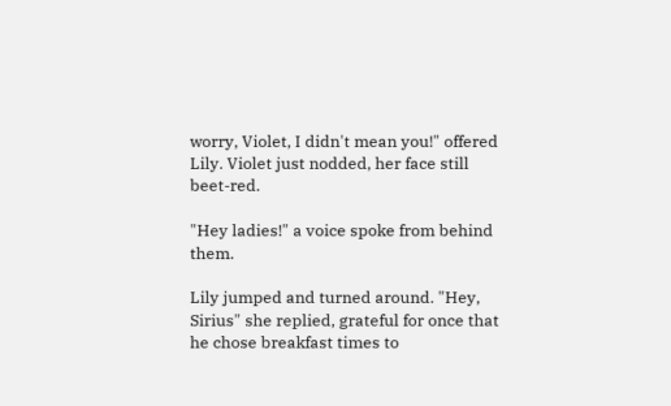worry, Violet, I didn't mean you!" offered Lily. Violet just nodded, her face still beet-red.

"Hey ladies!" a voice spoke from behind them.

Lily jumped and turned around. "Hey, Sirius" she replied, grateful for once that he chose breakfast times to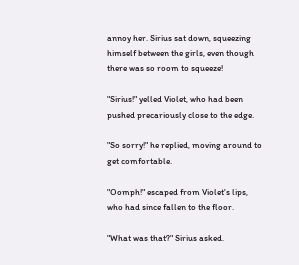annoy her. Sirius sat down, squeezing himself between the girls, even though there was so room to squeeze!

"Sirius!" yelled Violet, who had been pushed precariously close to the edge.

"So sorry!" he replied, moving around to get comfortable.

"Oomph!" escaped from Violet's lips, who had since fallen to the floor.

"What was that?" Sirius asked.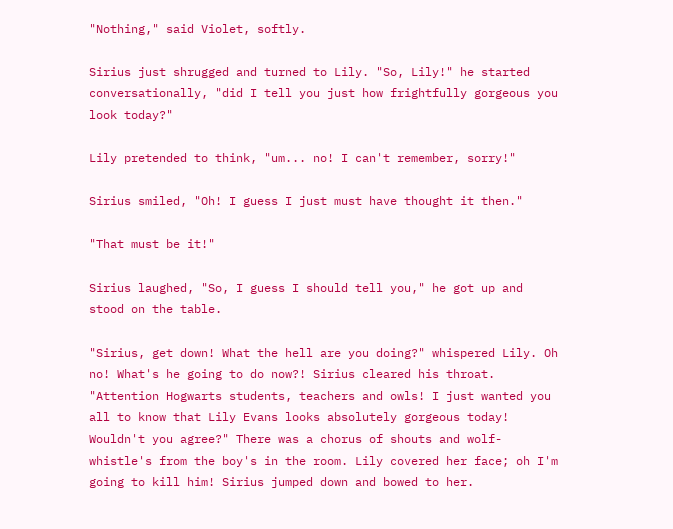"Nothing," said Violet, softly.

Sirius just shrugged and turned to Lily. "So, Lily!" he started conversationally, "did I tell you just how frightfully gorgeous you look today?"

Lily pretended to think, "um... no! I can't remember, sorry!"

Sirius smiled, "Oh! I guess I just must have thought it then."

"That must be it!"

Sirius laughed, "So, I guess I should tell you," he got up and stood on the table.

"Sirius, get down! What the hell are you doing?" whispered Lily. Oh no! What's he going to do now?! Sirius cleared his throat. "Attention Hogwarts students, teachers and owls! I just wanted you all to know that Lily Evans looks absolutely gorgeous today! Wouldn't you agree?" There was a chorus of shouts and wolf-whistle's from the boy's in the room. Lily covered her face; oh I'm going to kill him! Sirius jumped down and bowed to her.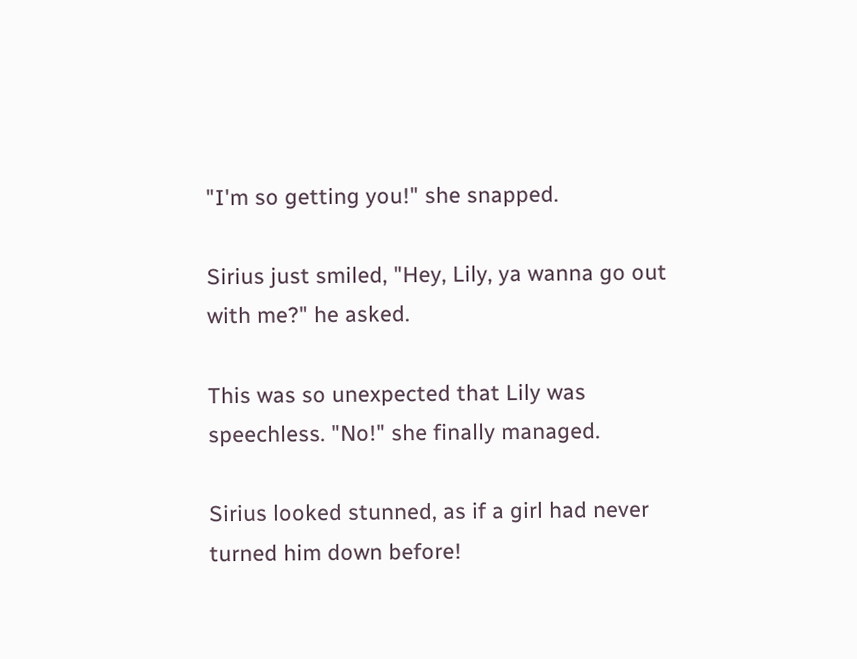"I'm so getting you!" she snapped.

Sirius just smiled, "Hey, Lily, ya wanna go out with me?" he asked.

This was so unexpected that Lily was speechless. "No!" she finally managed.

Sirius looked stunned, as if a girl had never turned him down before!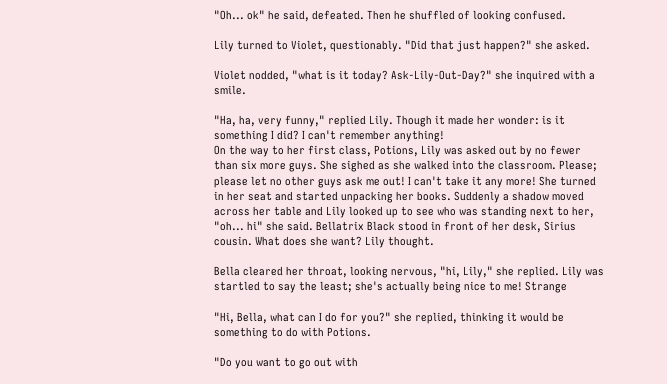"Oh... ok" he said, defeated. Then he shuffled of looking confused.

Lily turned to Violet, questionably. "Did that just happen?" she asked.

Violet nodded, "what is it today? Ask-Lily-Out-Day?" she inquired with a smile.

"Ha, ha, very funny," replied Lily. Though it made her wonder: is it something I did? I can't remember anything!
On the way to her first class, Potions, Lily was asked out by no fewer than six more guys. She sighed as she walked into the classroom. Please; please let no other guys ask me out! I can't take it any more! She turned in her seat and started unpacking her books. Suddenly a shadow moved across her table and Lily looked up to see who was standing next to her, "oh... hi" she said. Bellatrix Black stood in front of her desk, Sirius cousin. What does she want? Lily thought.

Bella cleared her throat, looking nervous, "hi, Lily," she replied. Lily was startled to say the least; she's actually being nice to me! Strange

"Hi, Bella, what can I do for you?" she replied, thinking it would be something to do with Potions.

"Do you want to go out with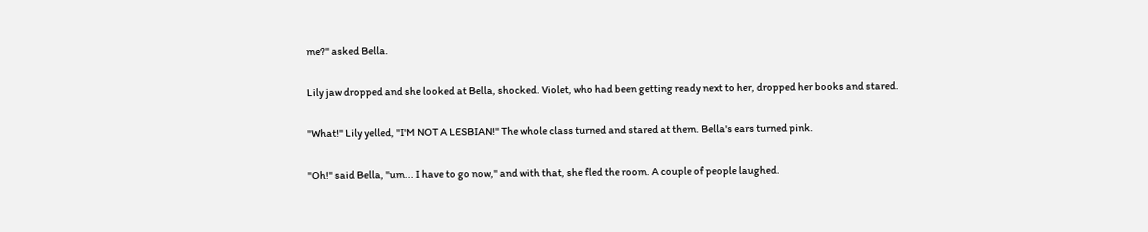me?" asked Bella.

Lily jaw dropped and she looked at Bella, shocked. Violet, who had been getting ready next to her, dropped her books and stared.

"What!" Lily yelled, "I'M NOT A LESBIAN!" The whole class turned and stared at them. Bella's ears turned pink.

"Oh!" said Bella, "um... I have to go now," and with that, she fled the room. A couple of people laughed.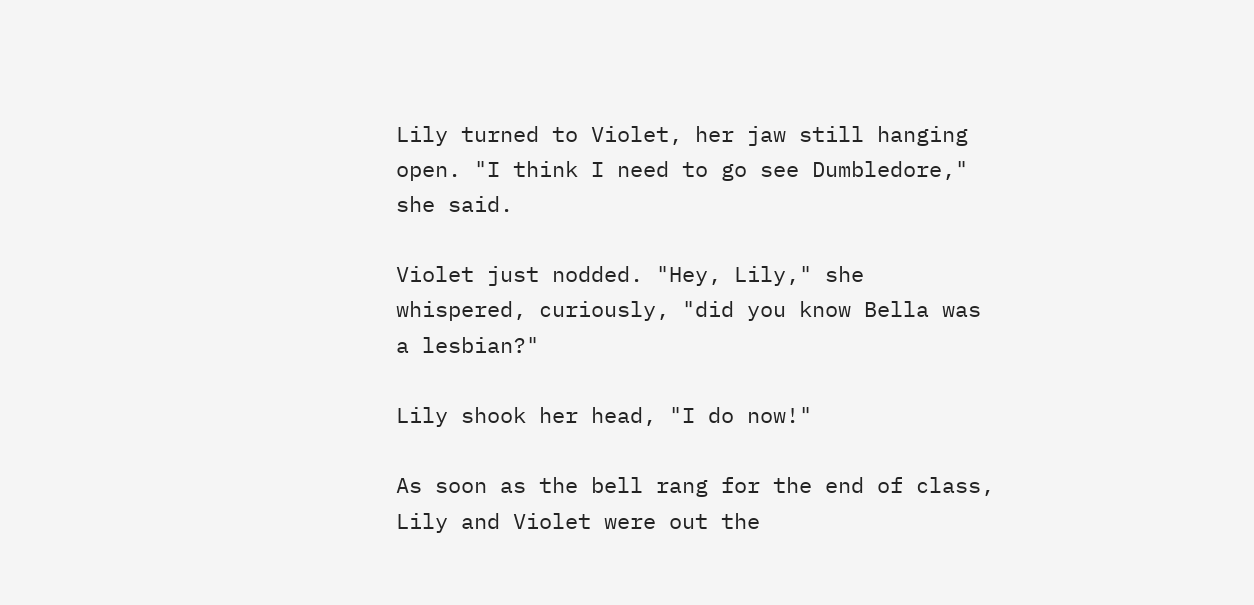Lily turned to Violet, her jaw still hanging open. "I think I need to go see Dumbledore," she said.

Violet just nodded. "Hey, Lily," she whispered, curiously, "did you know Bella was a lesbian?"

Lily shook her head, "I do now!"

As soon as the bell rang for the end of class, Lily and Violet were out the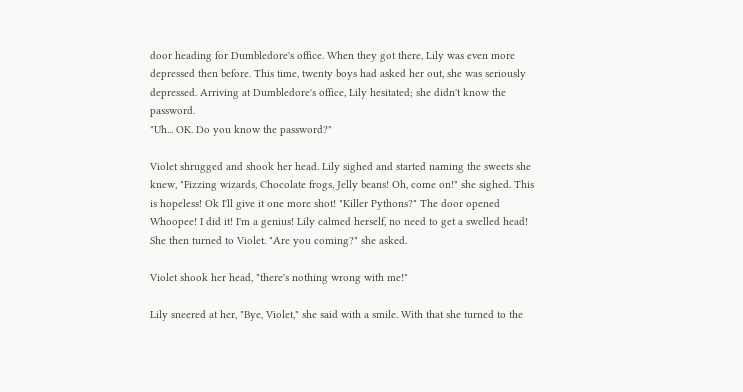door heading for Dumbledore's office. When they got there, Lily was even more depressed then before. This time, twenty boys had asked her out, she was seriously depressed. Arriving at Dumbledore's office, Lily hesitated; she didn't know the password.
"Uh... OK. Do you know the password?"

Violet shrugged and shook her head. Lily sighed and started naming the sweets she knew, "Fizzing wizards, Chocolate frogs, Jelly beans! Oh, come on!" she sighed. This is hopeless! Ok I'll give it one more shot! "Killer Pythons?" The door opened Whoopee! I did it! I'm a genius! Lily calmed herself, no need to get a swelled head! She then turned to Violet. "Are you coming?" she asked.

Violet shook her head, "there's nothing wrong with me!"

Lily sneered at her, "Bye, Violet," she said with a smile. With that she turned to the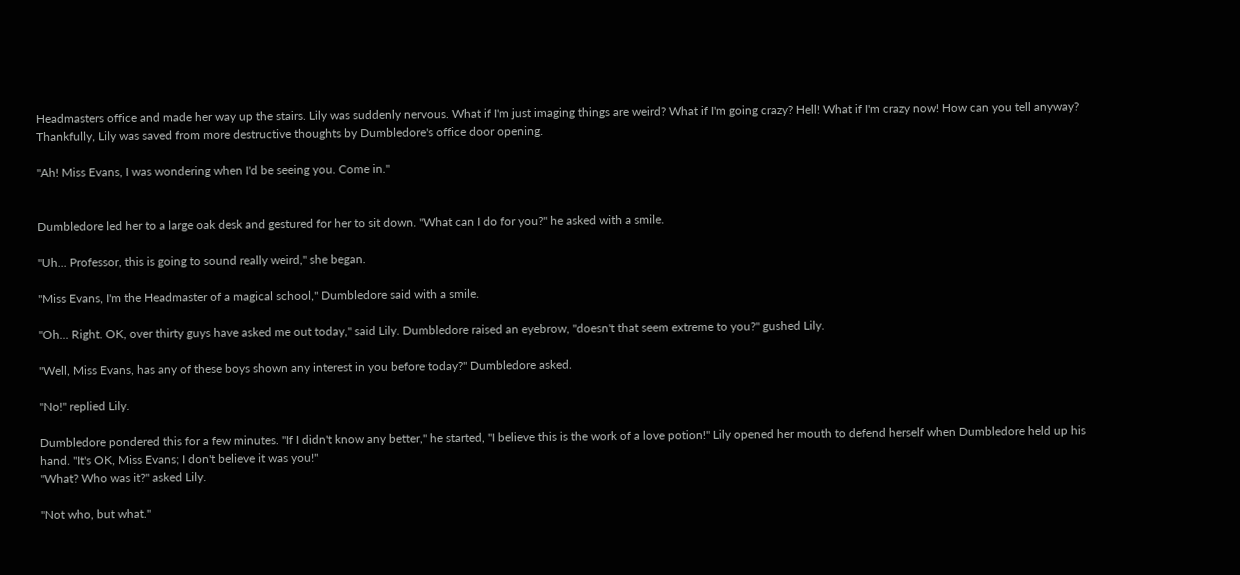Headmasters office and made her way up the stairs. Lily was suddenly nervous. What if I'm just imaging things are weird? What if I'm going crazy? Hell! What if I'm crazy now! How can you tell anyway? Thankfully, Lily was saved from more destructive thoughts by Dumbledore's office door opening.

"Ah! Miss Evans, I was wondering when I'd be seeing you. Come in."


Dumbledore led her to a large oak desk and gestured for her to sit down. "What can I do for you?" he asked with a smile.

"Uh... Professor, this is going to sound really weird," she began.

"Miss Evans, I'm the Headmaster of a magical school," Dumbledore said with a smile.

"Oh... Right. OK, over thirty guys have asked me out today," said Lily. Dumbledore raised an eyebrow, "doesn't that seem extreme to you?" gushed Lily.

"Well, Miss Evans, has any of these boys shown any interest in you before today?" Dumbledore asked.

"No!" replied Lily.

Dumbledore pondered this for a few minutes. "If I didn't know any better," he started, "I believe this is the work of a love potion!" Lily opened her mouth to defend herself when Dumbledore held up his hand. "It's OK, Miss Evans; I don't believe it was you!"
"What? Who was it?" asked Lily.

"Not who, but what."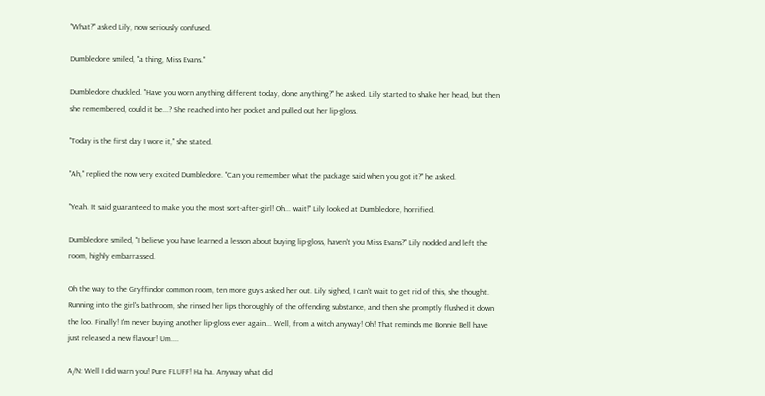"What?" asked Lily, now seriously confused.

Dumbledore smiled, "a thing, Miss Evans."

Dumbledore chuckled. "Have you worn anything different today, done anything?" he asked. Lily started to shake her head, but then she remembered, could it be...? She reached into her pocket and pulled out her lip-gloss.

"Today is the first day I wore it," she stated.

"Ah," replied the now very excited Dumbledore. "Can you remember what the package said when you got it?" he asked.

"Yeah. It said guaranteed to make you the most sort-after-girl! Oh... wait!" Lily looked at Dumbledore, horrified.

Dumbledore smiled, "I believe you have learned a lesson about buying lip-gloss, haven't you Miss Evans?" Lily nodded and left the room, highly embarrassed.

Oh the way to the Gryffindor common room, ten more guys asked her out. Lily sighed, I can't wait to get rid of this, she thought. Running into the girl's bathroom, she rinsed her lips thoroughly of the offending substance, and then she promptly flushed it down the loo. Finally! I'm never buying another lip-gloss ever again... Well, from a witch anyway! Oh! That reminds me Bonnie Bell have just released a new flavour! Um....

A/N: Well I did warn you! Pure FLUFF! Ha ha. Anyway what did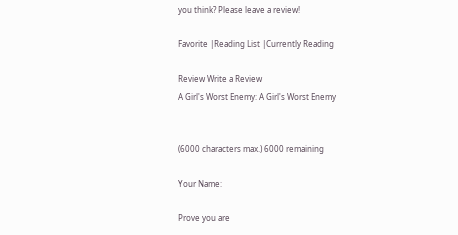you think? Please leave a review!

Favorite |Reading List |Currently Reading

Review Write a Review
A Girl's Worst Enemy: A Girl's Worst Enemy


(6000 characters max.) 6000 remaining

Your Name:

Prove you are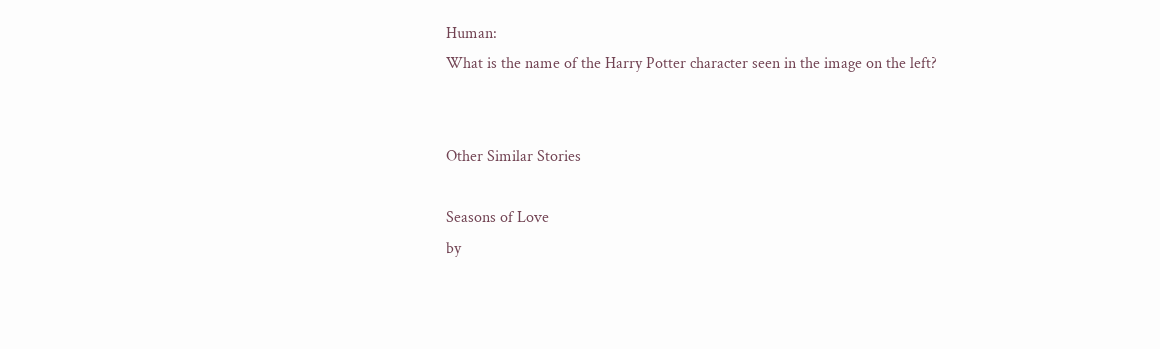Human:
What is the name of the Harry Potter character seen in the image on the left?


Other Similar Stories

Seasons of Love
by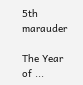5th marauder

The Year of ...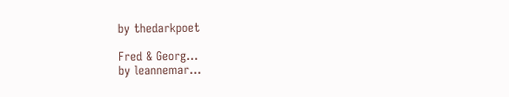by thedarkpoet

Fred & Georg...
by leannemar...